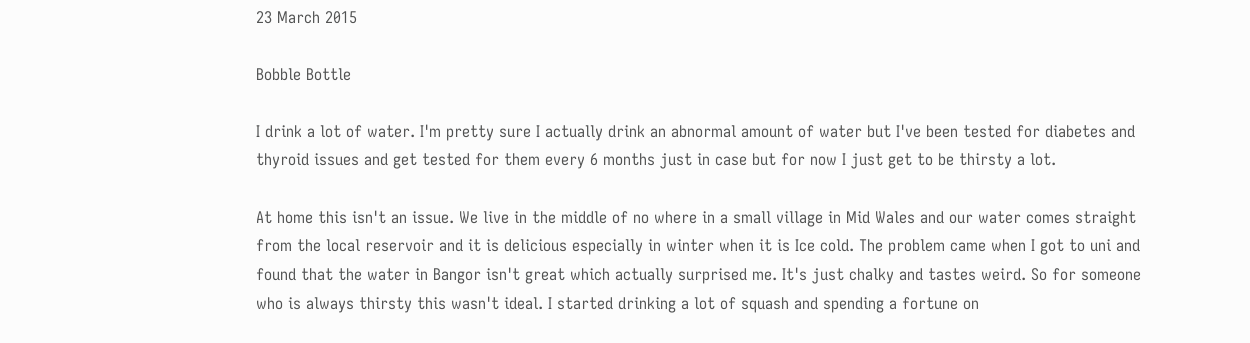23 March 2015

Bobble Bottle

I drink a lot of water. I'm pretty sure I actually drink an abnormal amount of water but I've been tested for diabetes and thyroid issues and get tested for them every 6 months just in case but for now I just get to be thirsty a lot.

At home this isn't an issue. We live in the middle of no where in a small village in Mid Wales and our water comes straight from the local reservoir and it is delicious especially in winter when it is Ice cold. The problem came when I got to uni and found that the water in Bangor isn't great which actually surprised me. It's just chalky and tastes weird. So for someone who is always thirsty this wasn't ideal. I started drinking a lot of squash and spending a fortune on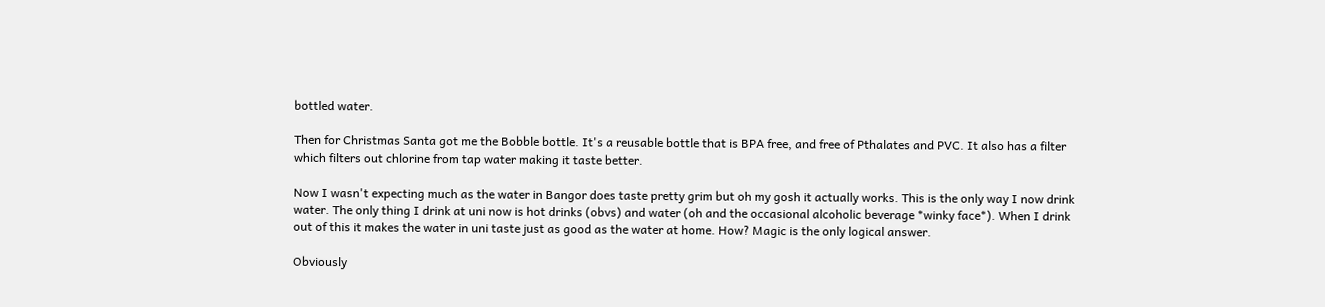bottled water.

Then for Christmas Santa got me the Bobble bottle. It's a reusable bottle that is BPA free, and free of Pthalates and PVC. It also has a filter which filters out chlorine from tap water making it taste better.

Now I wasn't expecting much as the water in Bangor does taste pretty grim but oh my gosh it actually works. This is the only way I now drink water. The only thing I drink at uni now is hot drinks (obvs) and water (oh and the occasional alcoholic beverage *winky face*). When I drink out of this it makes the water in uni taste just as good as the water at home. How? Magic is the only logical answer.

Obviously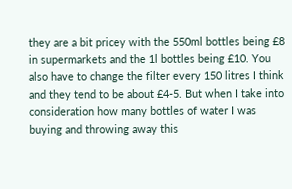they are a bit pricey with the 550ml bottles being £8 in supermarkets and the 1l bottles being £10. You also have to change the filter every 150 litres I think and they tend to be about £4-5. But when I take into consideration how many bottles of water I was buying and throwing away this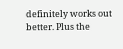definitely works out better. Plus the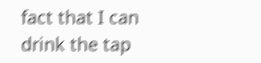fact that I can drink the tap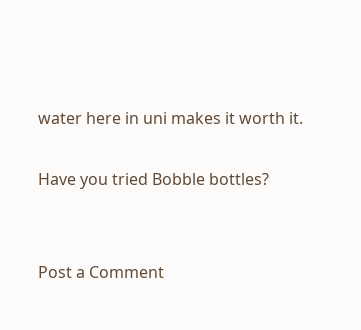water here in uni makes it worth it.

Have you tried Bobble bottles?


Post a Comment